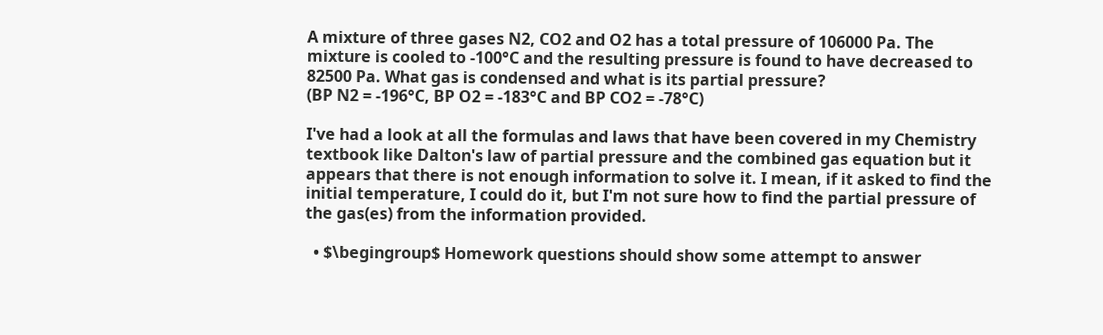A mixture of three gases N2, CO2 and O2 has a total pressure of 106000 Pa. The mixture is cooled to -100°C and the resulting pressure is found to have decreased to 82500 Pa. What gas is condensed and what is its partial pressure?
(BP N2 = -196°C, BP O2 = -183°C and BP CO2 = -78°C)

I've had a look at all the formulas and laws that have been covered in my Chemistry textbook like Dalton's law of partial pressure and the combined gas equation but it appears that there is not enough information to solve it. I mean, if it asked to find the initial temperature, I could do it, but I'm not sure how to find the partial pressure of the gas(es) from the information provided.

  • $\begingroup$ Homework questions should show some attempt to answer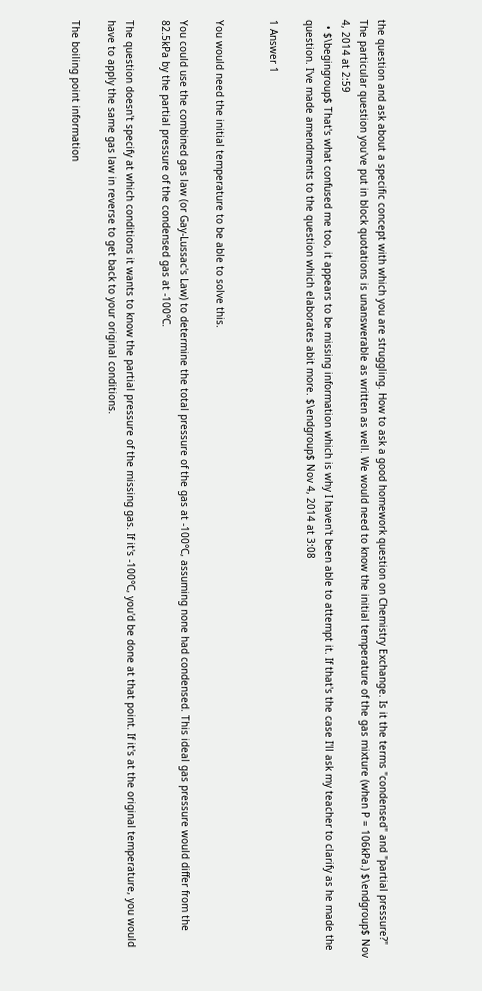the question and ask about a specific concept with which you are struggling. How to ask a good homework question on Chemistry Exchange. Is it the terms "condensed" and "partial pressure?" The particular question you've put in block quotations is unanswerable as written as well. We would need to know the initial temperature of the gas mixture (when P = 106kPa.) $\endgroup$ Nov 4, 2014 at 2:59
  • $\begingroup$ That's what confused me too, it appears to be missing information which is why I haven't been able to attempt it. If that's the case I'll ask my teacher to clarify as he made the question. I've made amendments to the question which elaborates abit more. $\endgroup$ Nov 4, 2014 at 3:08

1 Answer 1


You would need the initial temperature to be able to solve this.

You could use the combined gas law (or Gay-Lussac's Law) to determine the total pressure of the gas at -100°C, assuming none had condensed. This ideal gas pressure would differ from the 82.5kPa by the partial pressure of the condensed gas at -100°C.

The question doesn't specify at which conditions it wants to know the partial pressure of the missing gas. If it's -100°C, you'd be done at that point. If it's at the original temperature, you would have to apply the same gas law in reverse to get back to your original conditions.

The boiling point information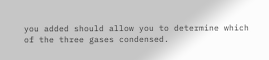you added should allow you to determine which of the three gases condensed.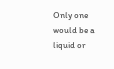Only one would be a liquid or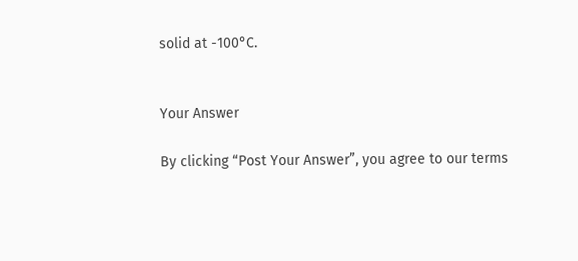solid at -100°C.


Your Answer

By clicking “Post Your Answer”, you agree to our terms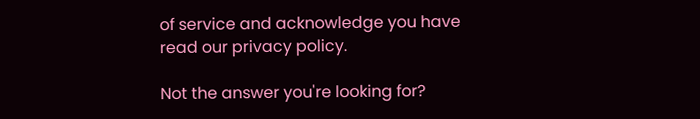of service and acknowledge you have read our privacy policy.

Not the answer you're looking for?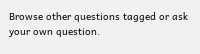Browse other questions tagged or ask your own question.